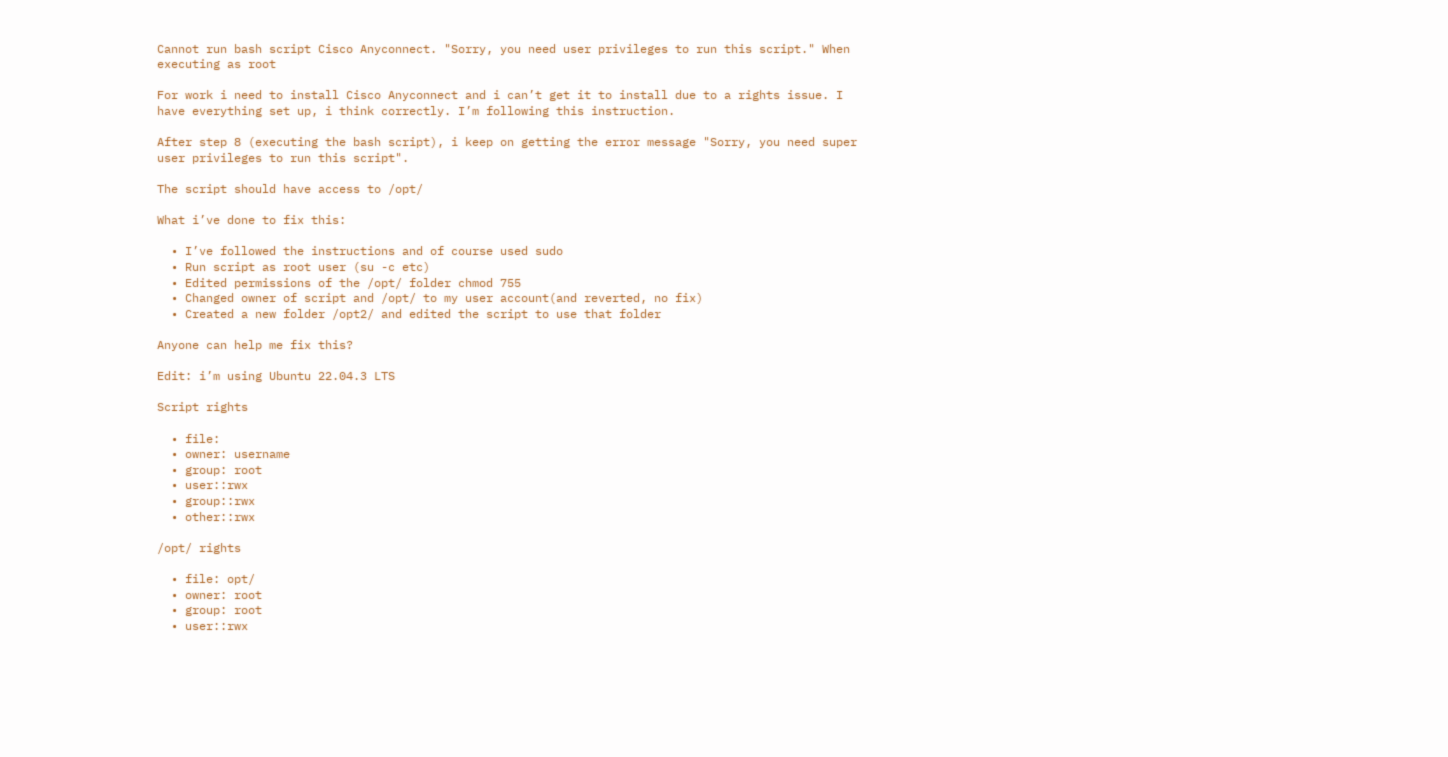Cannot run bash script Cisco Anyconnect. "Sorry, you need user privileges to run this script." When executing as root

For work i need to install Cisco Anyconnect and i can’t get it to install due to a rights issue. I have everything set up, i think correctly. I’m following this instruction.

After step 8 (executing the bash script), i keep on getting the error message "Sorry, you need super user privileges to run this script".

The script should have access to /opt/

What i’ve done to fix this:

  • I’ve followed the instructions and of course used sudo
  • Run script as root user (su -c etc)
  • Edited permissions of the /opt/ folder chmod 755
  • Changed owner of script and /opt/ to my user account(and reverted, no fix)
  • Created a new folder /opt2/ and edited the script to use that folder

Anyone can help me fix this?

Edit: i’m using Ubuntu 22.04.3 LTS

Script rights

  • file:
  • owner: username
  • group: root
  • user::rwx
  • group::rwx
  • other::rwx

/opt/ rights

  • file: opt/
  • owner: root
  • group: root
  • user::rwx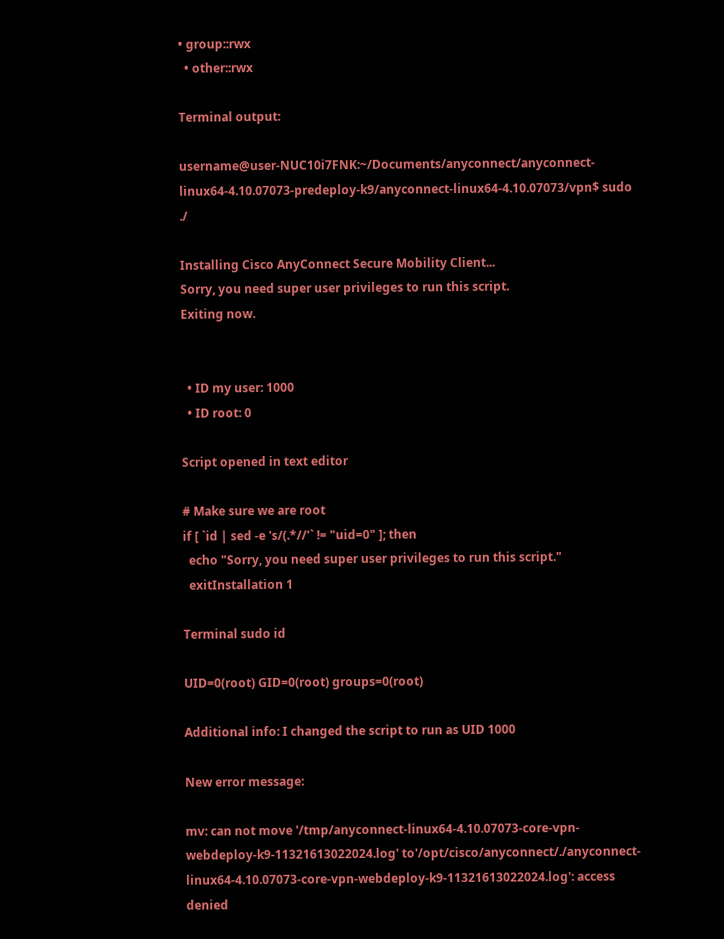• group::rwx
  • other::rwx

Terminal output:

username@user-NUC10i7FNK:~/Documents/anyconnect/anyconnect-linux64-4.10.07073-predeploy-k9/anyconnect-linux64-4.10.07073/vpn$ sudo ./

Installing Cisco AnyConnect Secure Mobility Client...
Sorry, you need super user privileges to run this script.
Exiting now.


  • ID my user: 1000
  • ID root: 0

Script opened in text editor

# Make sure we are root
if [ `id | sed -e 's/(.*//'` != "uid=0" ]; then
  echo "Sorry, you need super user privileges to run this script."
  exitInstallation 1

Terminal sudo id

UID=0(root) GID=0(root) groups=0(root)

Additional info: I changed the script to run as UID 1000

New error message:

mv: can not move '/tmp/anyconnect-linux64-4.10.07073-core-vpn-webdeploy-k9-11321613022024.log' to'/opt/cisco/anyconnect/./anyconnect-linux64-4.10.07073-core-vpn-webdeploy-k9-11321613022024.log': access denied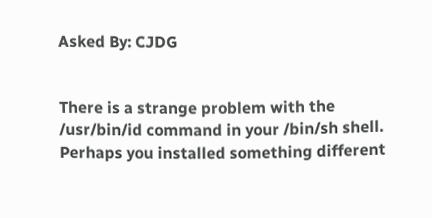Asked By: CJDG


There is a strange problem with the /usr/bin/id command in your /bin/sh shell. Perhaps you installed something different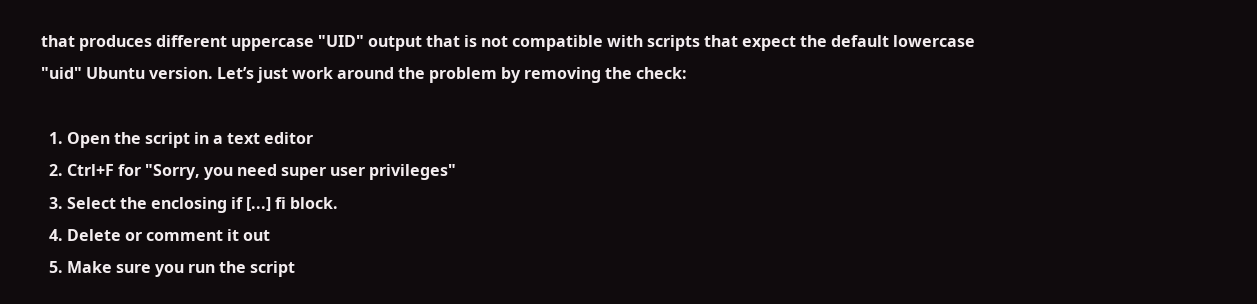that produces different uppercase "UID" output that is not compatible with scripts that expect the default lowercase "uid" Ubuntu version. Let’s just work around the problem by removing the check:

  1. Open the script in a text editor
  2. Ctrl+F for "Sorry, you need super user privileges"
  3. Select the enclosing if [...] fi block.
  4. Delete or comment it out
  5. Make sure you run the script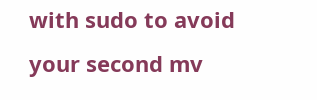with sudo to avoid your second mv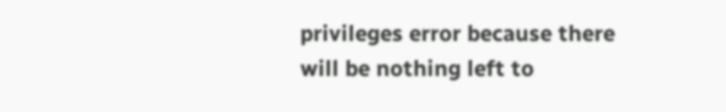privileges error because there will be nothing left to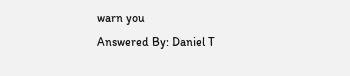warn you
Answered By: Daniel T